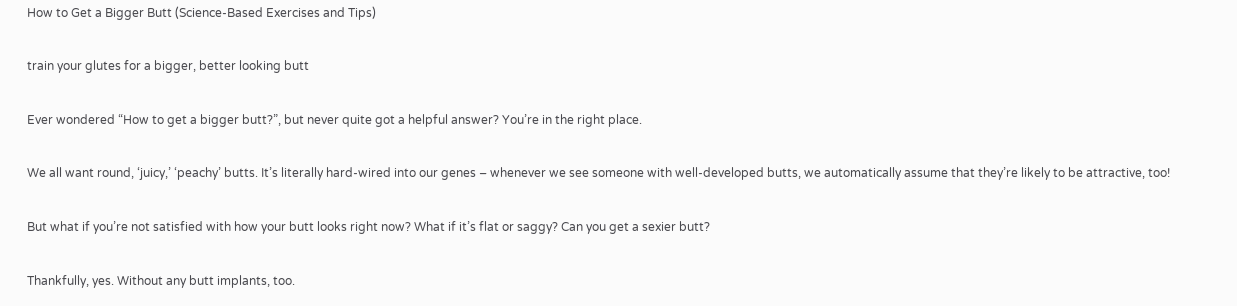How to Get a Bigger Butt (Science-Based Exercises and Tips)

train your glutes for a bigger, better looking butt

Ever wondered “How to get a bigger butt?”, but never quite got a helpful answer? You’re in the right place.

We all want round, ‘juicy,’ ‘peachy’ butts. It’s literally hard-wired into our genes – whenever we see someone with well-developed butts, we automatically assume that they’re likely to be attractive, too!

But what if you’re not satisfied with how your butt looks right now? What if it’s flat or saggy? Can you get a sexier butt?

Thankfully, yes. Without any butt implants, too.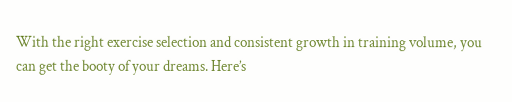With the right exercise selection and consistent growth in training volume, you can get the booty of your dreams. Here’s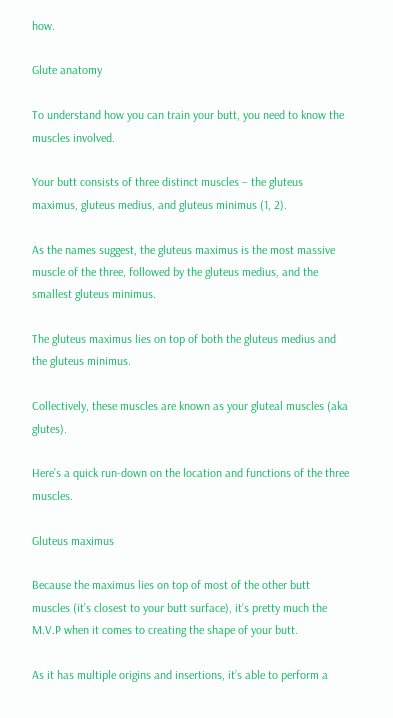how.

Glute anatomy

To understand how you can train your butt, you need to know the muscles involved.

Your butt consists of three distinct muscles – the gluteus maximus, gluteus medius, and gluteus minimus (1, 2).

As the names suggest, the gluteus maximus is the most massive muscle of the three, followed by the gluteus medius, and the smallest gluteus minimus.

The gluteus maximus lies on top of both the gluteus medius and the gluteus minimus.

Collectively, these muscles are known as your gluteal muscles (aka glutes).

Here’s a quick run-down on the location and functions of the three muscles.

Gluteus maximus

Because the maximus lies on top of most of the other butt muscles (it’s closest to your butt surface), it’s pretty much the M.V.P when it comes to creating the shape of your butt.

As it has multiple origins and insertions, it’s able to perform a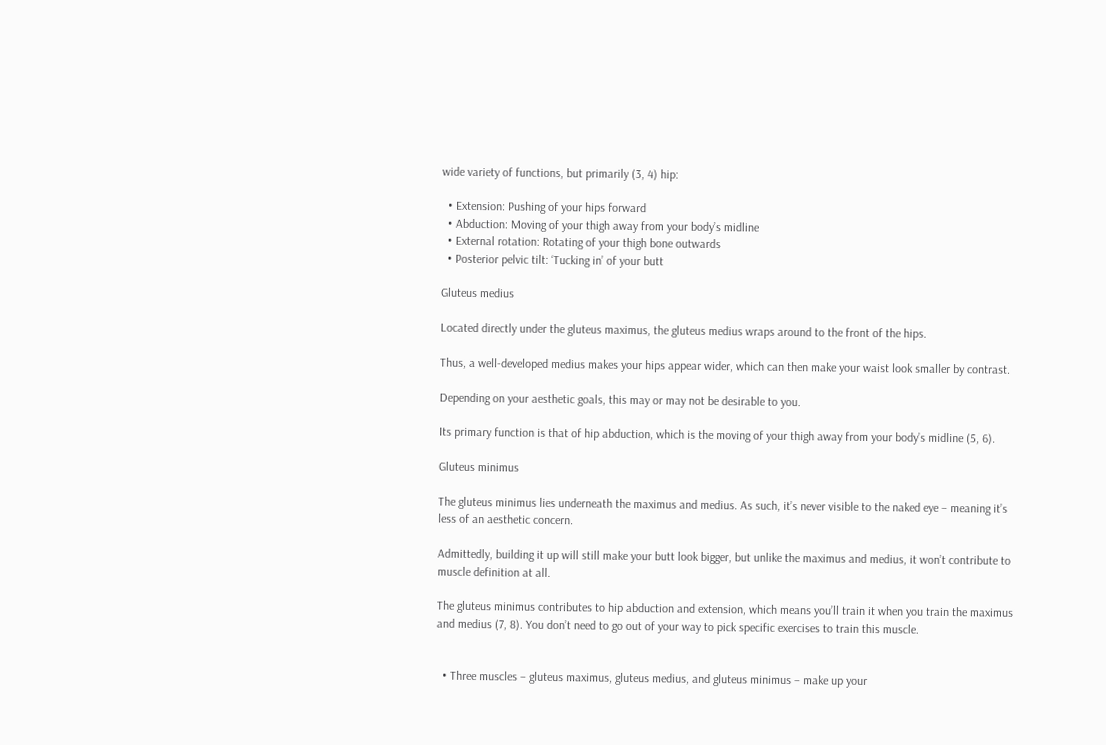wide variety of functions, but primarily (3, 4) hip:

  • Extension: Pushing of your hips forward
  • Abduction: Moving of your thigh away from your body’s midline
  • External rotation: Rotating of your thigh bone outwards
  • Posterior pelvic tilt: ‘Tucking in’ of your butt

Gluteus medius

Located directly under the gluteus maximus, the gluteus medius wraps around to the front of the hips.

Thus, a well-developed medius makes your hips appear wider, which can then make your waist look smaller by contrast.

Depending on your aesthetic goals, this may or may not be desirable to you.

Its primary function is that of hip abduction, which is the moving of your thigh away from your body’s midline (5, 6).

Gluteus minimus

The gluteus minimus lies underneath the maximus and medius. As such, it’s never visible to the naked eye – meaning it’s less of an aesthetic concern.

Admittedly, building it up will still make your butt look bigger, but unlike the maximus and medius, it won’t contribute to muscle definition at all.

The gluteus minimus contributes to hip abduction and extension, which means you’ll train it when you train the maximus and medius (7, 8). You don’t need to go out of your way to pick specific exercises to train this muscle.


  • Three muscles – gluteus maximus, gluteus medius, and gluteus minimus – make up your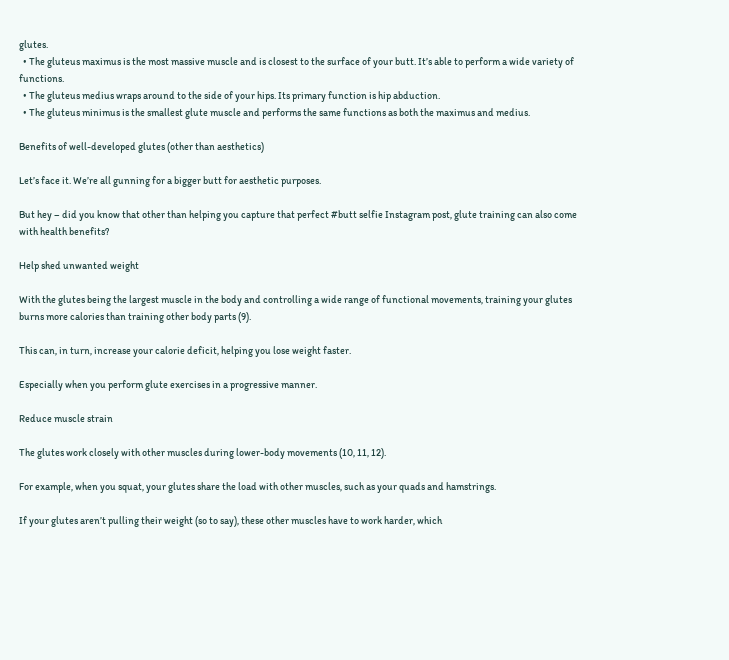glutes.
  • The gluteus maximus is the most massive muscle and is closest to the surface of your butt. It’s able to perform a wide variety of functions.
  • The gluteus medius wraps around to the side of your hips. Its primary function is hip abduction.
  • The gluteus minimus is the smallest glute muscle and performs the same functions as both the maximus and medius.

Benefits of well-developed glutes (other than aesthetics)

Let’s face it. We’re all gunning for a bigger butt for aesthetic purposes.

But hey – did you know that other than helping you capture that perfect #butt selfie Instagram post, glute training can also come with health benefits?

Help shed unwanted weight

With the glutes being the largest muscle in the body and controlling a wide range of functional movements, training your glutes burns more calories than training other body parts (9).

This can, in turn, increase your calorie deficit, helping you lose weight faster.

Especially when you perform glute exercises in a progressive manner.

Reduce muscle strain

The glutes work closely with other muscles during lower-body movements (10, 11, 12).

For example, when you squat, your glutes share the load with other muscles, such as your quads and hamstrings.

If your glutes aren’t pulling their weight (so to say), these other muscles have to work harder, which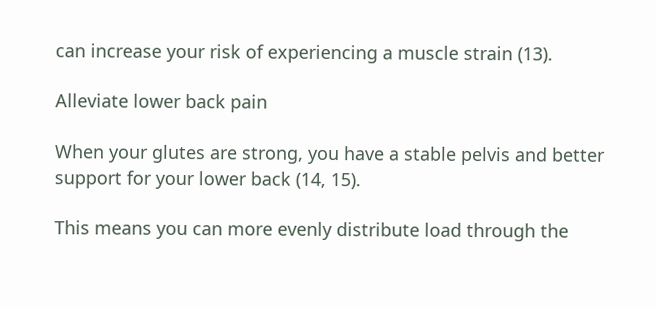can increase your risk of experiencing a muscle strain (13).

Alleviate lower back pain

When your glutes are strong, you have a stable pelvis and better support for your lower back (14, 15).

This means you can more evenly distribute load through the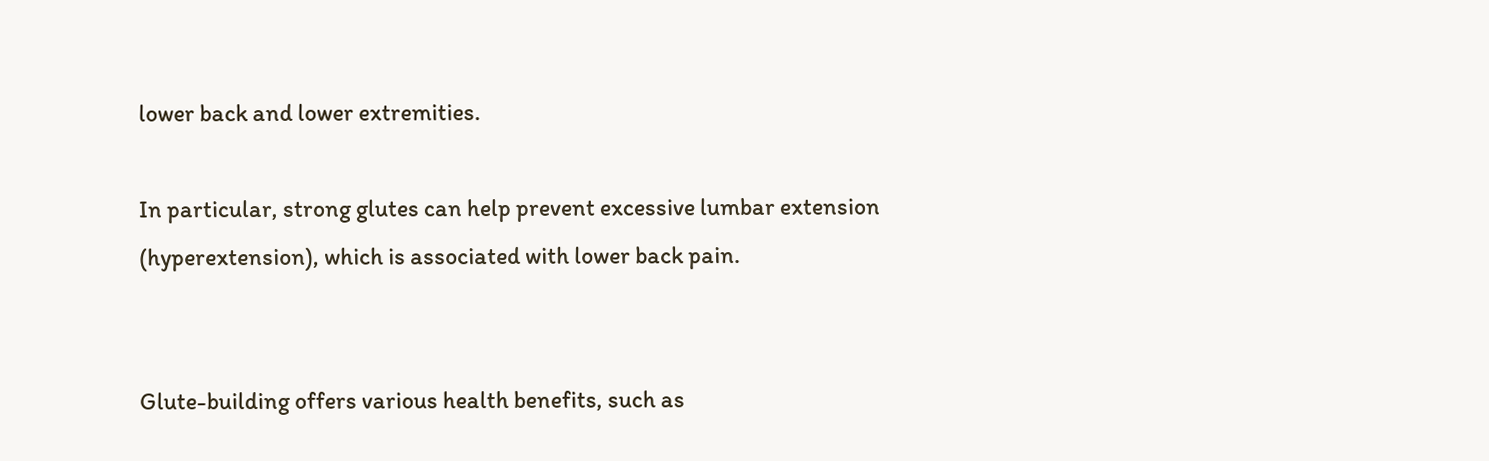lower back and lower extremities.

In particular, strong glutes can help prevent excessive lumbar extension (hyperextension), which is associated with lower back pain.


Glute-building offers various health benefits, such as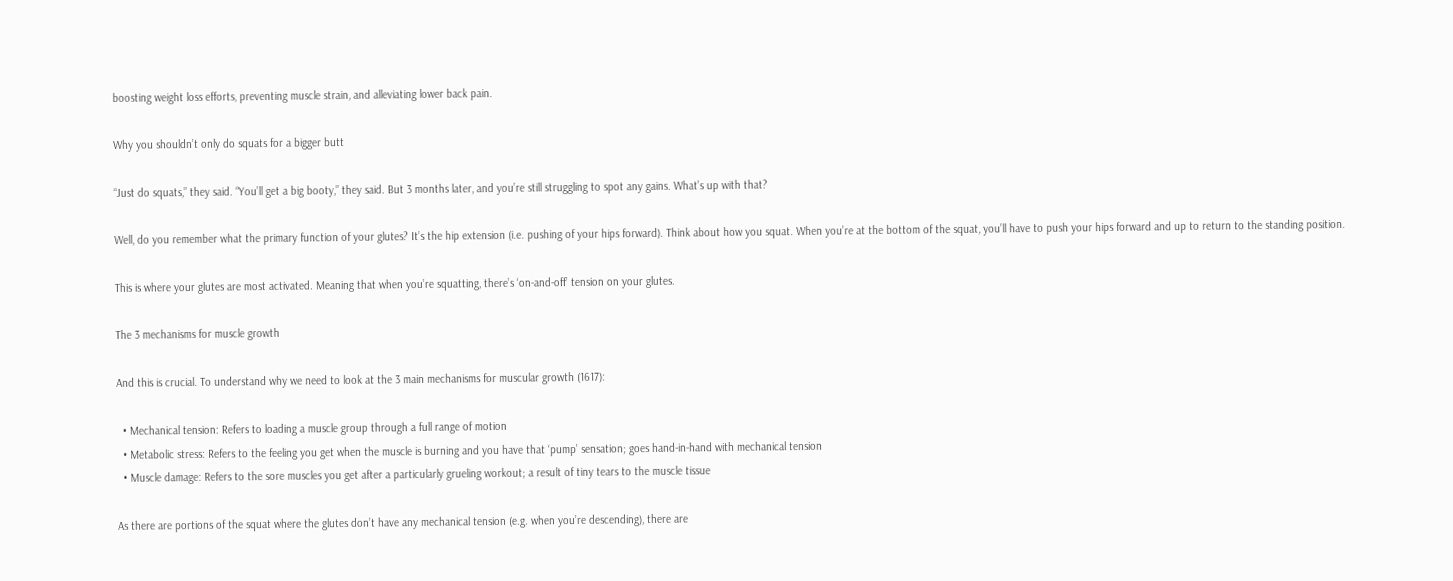boosting weight loss efforts, preventing muscle strain, and alleviating lower back pain.

Why you shouldn’t only do squats for a bigger butt

“Just do squats,” they said. “You’ll get a big booty,” they said. But 3 months later, and you’re still struggling to spot any gains. What’s up with that?

Well, do you remember what the primary function of your glutes? It’s the hip extension (i.e. pushing of your hips forward). Think about how you squat. When you’re at the bottom of the squat, you’ll have to push your hips forward and up to return to the standing position.

This is where your glutes are most activated. Meaning that when you’re squatting, there’s ‘on-and-off’ tension on your glutes.

The 3 mechanisms for muscle growth

And this is crucial. To understand why we need to look at the 3 main mechanisms for muscular growth (1617):

  • Mechanical tension: Refers to loading a muscle group through a full range of motion
  • Metabolic stress: Refers to the feeling you get when the muscle is burning and you have that ‘pump’ sensation; goes hand-in-hand with mechanical tension
  • Muscle damage: Refers to the sore muscles you get after a particularly grueling workout; a result of tiny tears to the muscle tissue

As there are portions of the squat where the glutes don’t have any mechanical tension (e.g. when you’re descending), there are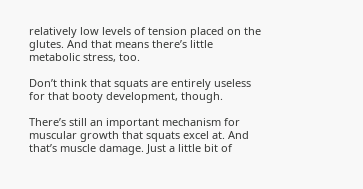relatively low levels of tension placed on the glutes. And that means there’s little metabolic stress, too.

Don’t think that squats are entirely useless for that booty development, though.

There’s still an important mechanism for muscular growth that squats excel at. And that’s muscle damage. Just a little bit of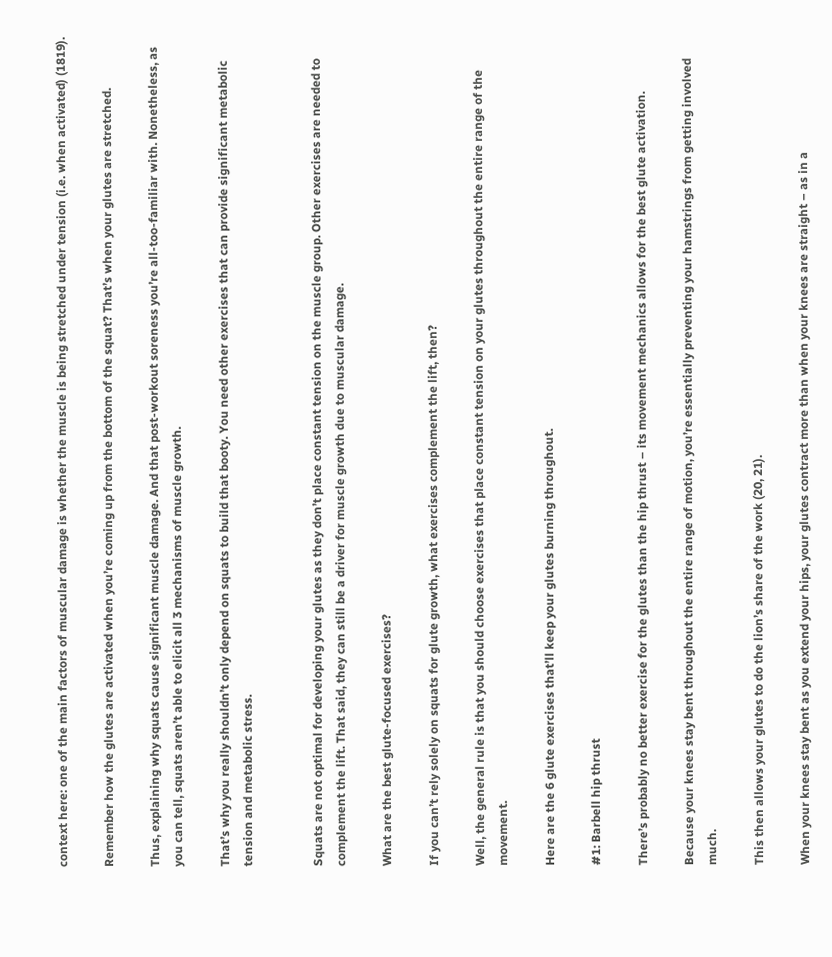context here: one of the main factors of muscular damage is whether the muscle is being stretched under tension (i.e. when activated) (1819).

Remember how the glutes are activated when you’re coming up from the bottom of the squat? That’s when your glutes are stretched.

Thus, explaining why squats cause significant muscle damage. And that post-workout soreness you’re all-too-familiar with. Nonetheless, as you can tell, squats aren’t able to elicit all 3 mechanisms of muscle growth.

That’s why you really shouldn’t only depend on squats to build that booty. You need other exercises that can provide significant metabolic tension and metabolic stress.


Squats are not optimal for developing your glutes as they don’t place constant tension on the muscle group. Other exercises are needed to complement the lift. That said, they can still be a driver for muscle growth due to muscular damage.

What are the best glute-focused exercises?

If you can’t rely solely on squats for glute growth, what exercises complement the lift, then?

Well, the general rule is that you should choose exercises that place constant tension on your glutes throughout the entire range of the movement.

Here are the 6 glute exercises that’ll keep your glutes burning throughout.

#1: Barbell hip thrust

There’s probably no better exercise for the glutes than the hip thrust – its movement mechanics allows for the best glute activation.

Because your knees stay bent throughout the entire range of motion, you’re essentially preventing your hamstrings from getting involved much.

This then allows your glutes to do the lion’s share of the work (20, 21).

When your knees stay bent as you extend your hips, your glutes contract more than when your knees are straight – as in a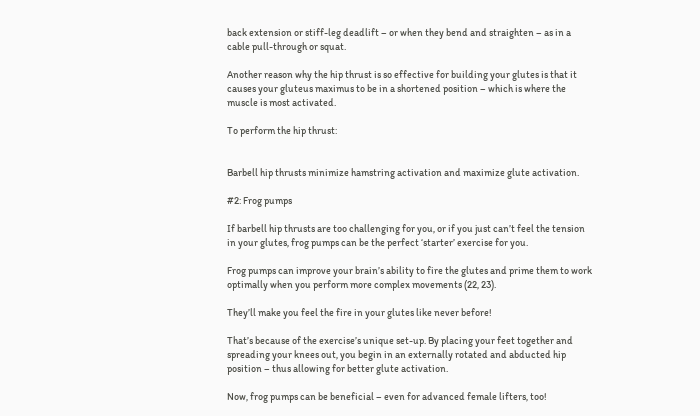back extension or stiff-leg deadlift – or when they bend and straighten – as in a cable pull-through or squat.

Another reason why the hip thrust is so effective for building your glutes is that it causes your gluteus maximus to be in a shortened position – which is where the muscle is most activated.

To perform the hip thrust:


Barbell hip thrusts minimize hamstring activation and maximize glute activation.

#2: Frog pumps

If barbell hip thrusts are too challenging for you, or if you just can’t feel the tension in your glutes, frog pumps can be the perfect ‘starter’ exercise for you.

Frog pumps can improve your brain’s ability to fire the glutes and prime them to work optimally when you perform more complex movements (22, 23).

They’ll make you feel the fire in your glutes like never before!

That’s because of the exercise’s unique set-up. By placing your feet together and spreading your knees out, you begin in an externally rotated and abducted hip position – thus allowing for better glute activation.

Now, frog pumps can be beneficial – even for advanced female lifters, too!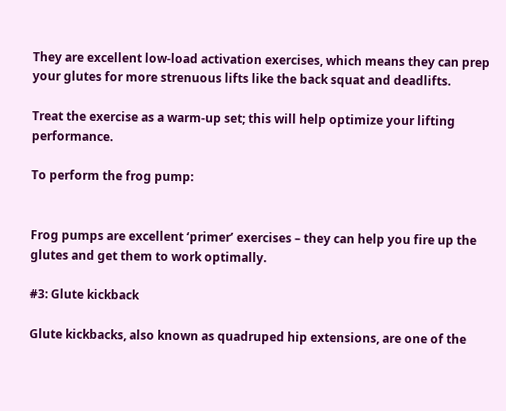They are excellent low-load activation exercises, which means they can prep your glutes for more strenuous lifts like the back squat and deadlifts.

Treat the exercise as a warm-up set; this will help optimize your lifting performance.

To perform the frog pump:


Frog pumps are excellent ‘primer’ exercises – they can help you fire up the glutes and get them to work optimally.

#3: Glute kickback

Glute kickbacks, also known as quadruped hip extensions, are one of the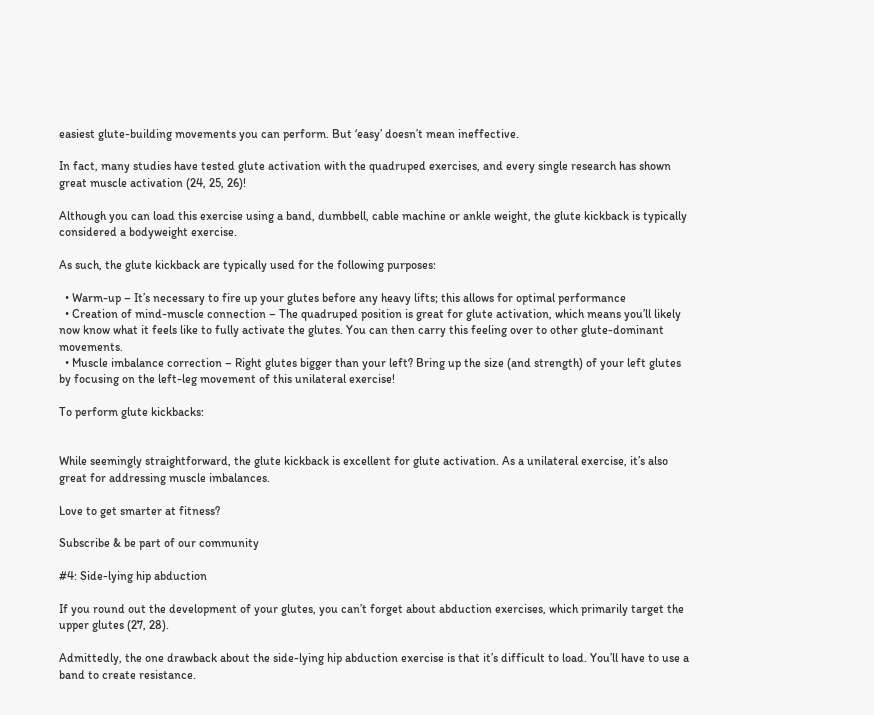easiest glute-building movements you can perform. But ‘easy’ doesn’t mean ineffective.

In fact, many studies have tested glute activation with the quadruped exercises, and every single research has shown great muscle activation (24, 25, 26)!

Although you can load this exercise using a band, dumbbell, cable machine or ankle weight, the glute kickback is typically considered a bodyweight exercise.

As such, the glute kickback are typically used for the following purposes:

  • Warm-up – It’s necessary to fire up your glutes before any heavy lifts; this allows for optimal performance
  • Creation of mind-muscle connection – The quadruped position is great for glute activation, which means you’ll likely now know what it feels like to fully activate the glutes. You can then carry this feeling over to other glute-dominant movements.
  • Muscle imbalance correction – Right glutes bigger than your left? Bring up the size (and strength) of your left glutes by focusing on the left-leg movement of this unilateral exercise!

To perform glute kickbacks:


While seemingly straightforward, the glute kickback is excellent for glute activation. As a unilateral exercise, it’s also great for addressing muscle imbalances.

Love to get smarter at fitness?

Subscribe & be part of our community

#4: Side-lying hip abduction

If you round out the development of your glutes, you can’t forget about abduction exercises, which primarily target the upper glutes (27, 28).

Admittedly, the one drawback about the side-lying hip abduction exercise is that it’s difficult to load. You’ll have to use a band to create resistance.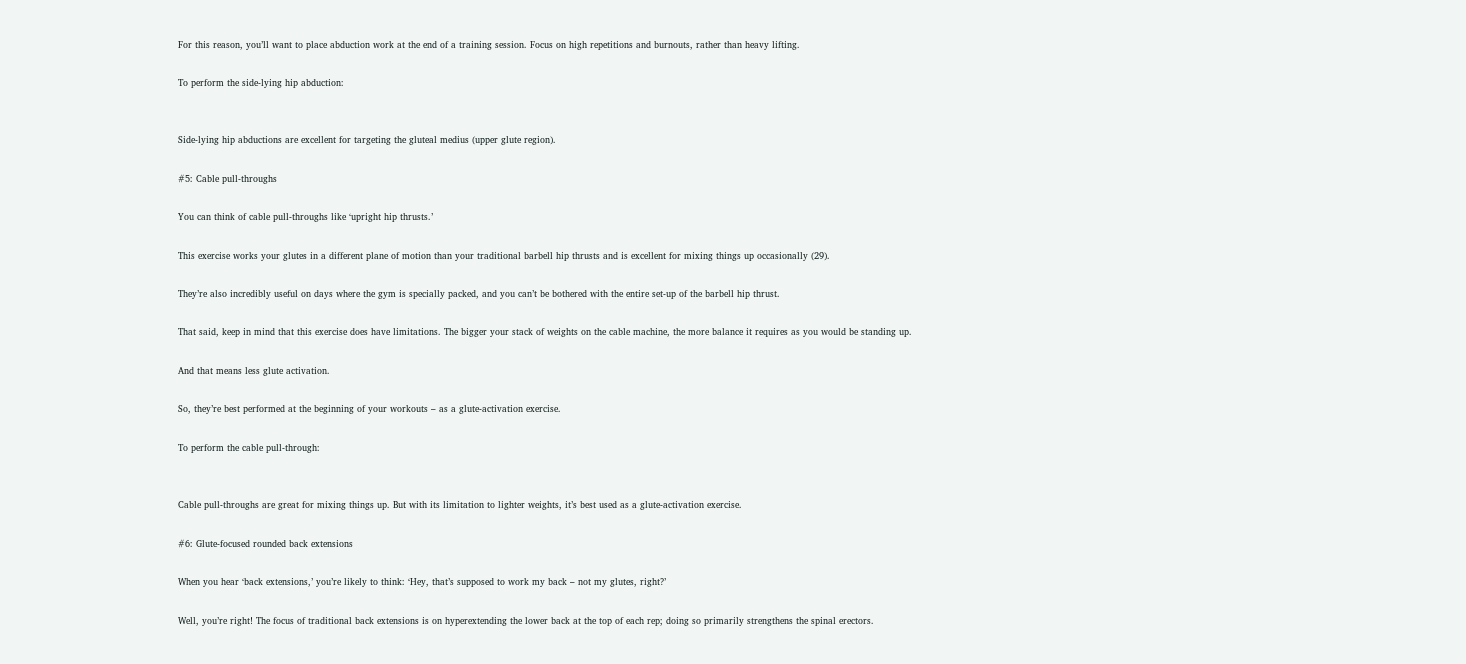For this reason, you’ll want to place abduction work at the end of a training session. Focus on high repetitions and burnouts, rather than heavy lifting.

To perform the side-lying hip abduction:


Side-lying hip abductions are excellent for targeting the gluteal medius (upper glute region).

#5: Cable pull-throughs

You can think of cable pull-throughs like ‘upright hip thrusts.’

This exercise works your glutes in a different plane of motion than your traditional barbell hip thrusts and is excellent for mixing things up occasionally (29).

They’re also incredibly useful on days where the gym is specially packed, and you can’t be bothered with the entire set-up of the barbell hip thrust.

That said, keep in mind that this exercise does have limitations. The bigger your stack of weights on the cable machine, the more balance it requires as you would be standing up.

And that means less glute activation.

So, they’re best performed at the beginning of your workouts – as a glute-activation exercise.

To perform the cable pull-through:


Cable pull-throughs are great for mixing things up. But with its limitation to lighter weights, it’s best used as a glute-activation exercise.

#6: Glute-focused rounded back extensions

When you hear ‘back extensions,’ you’re likely to think: ‘Hey, that’s supposed to work my back – not my glutes, right?’

Well, you’re right! The focus of traditional back extensions is on hyperextending the lower back at the top of each rep; doing so primarily strengthens the spinal erectors.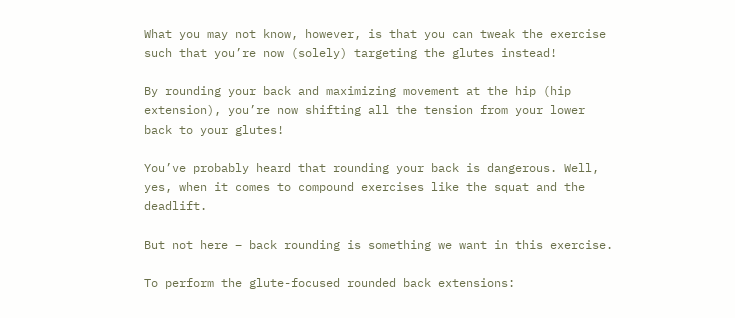What you may not know, however, is that you can tweak the exercise such that you’re now (solely) targeting the glutes instead!

By rounding your back and maximizing movement at the hip (hip extension), you’re now shifting all the tension from your lower back to your glutes!

You’ve probably heard that rounding your back is dangerous. Well, yes, when it comes to compound exercises like the squat and the deadlift.

But not here – back rounding is something we want in this exercise.

To perform the glute-focused rounded back extensions: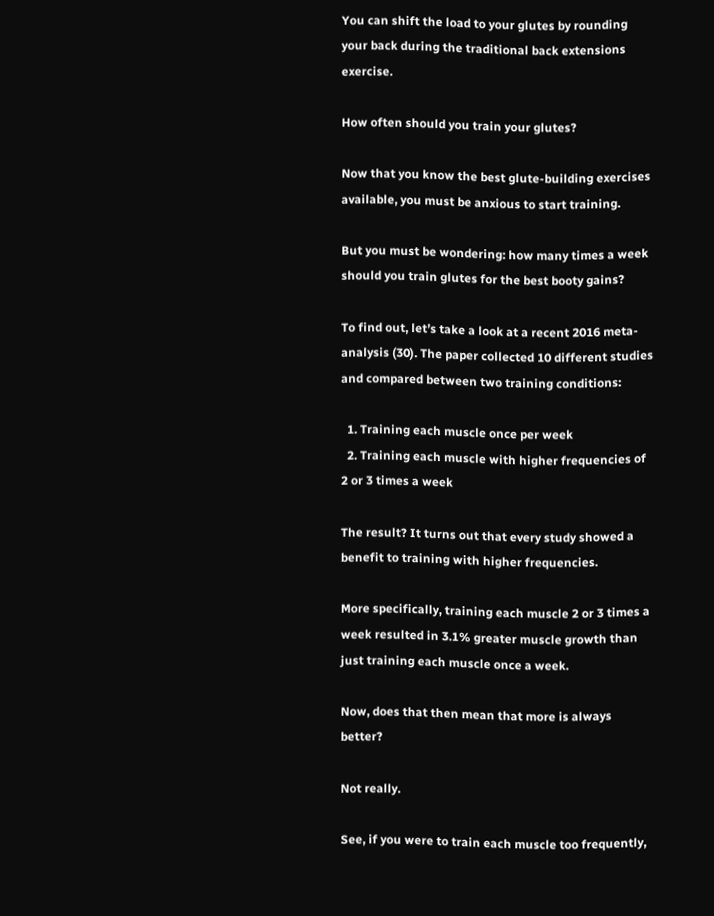You can shift the load to your glutes by rounding your back during the traditional back extensions exercise.

How often should you train your glutes?

Now that you know the best glute-building exercises available, you must be anxious to start training.

But you must be wondering: how many times a week should you train glutes for the best booty gains?

To find out, let’s take a look at a recent 2016 meta-analysis (30). The paper collected 10 different studies and compared between two training conditions:

  1. Training each muscle once per week
  2. Training each muscle with higher frequencies of 2 or 3 times a week

The result? It turns out that every study showed a benefit to training with higher frequencies.

More specifically, training each muscle 2 or 3 times a week resulted in 3.1% greater muscle growth than just training each muscle once a week.

Now, does that then mean that more is always better?

Not really.

See, if you were to train each muscle too frequently,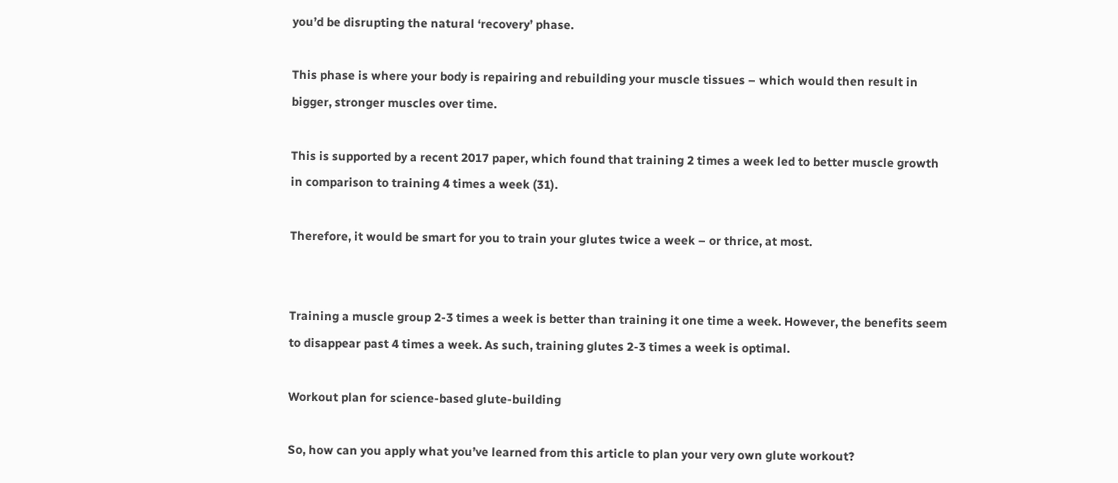you’d be disrupting the natural ‘recovery’ phase.

This phase is where your body is repairing and rebuilding your muscle tissues – which would then result in bigger, stronger muscles over time.

This is supported by a recent 2017 paper, which found that training 2 times a week led to better muscle growth in comparison to training 4 times a week (31).

Therefore, it would be smart for you to train your glutes twice a week – or thrice, at most.


Training a muscle group 2-3 times a week is better than training it one time a week. However, the benefits seem to disappear past 4 times a week. As such, training glutes 2-3 times a week is optimal.

Workout plan for science-based glute-building

So, how can you apply what you’ve learned from this article to plan your very own glute workout?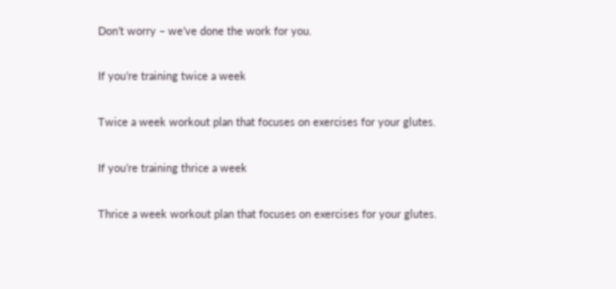Don’t worry – we’ve done the work for you.

If you’re training twice a week

Twice a week workout plan that focuses on exercises for your glutes.

If you’re training thrice a week

Thrice a week workout plan that focuses on exercises for your glutes.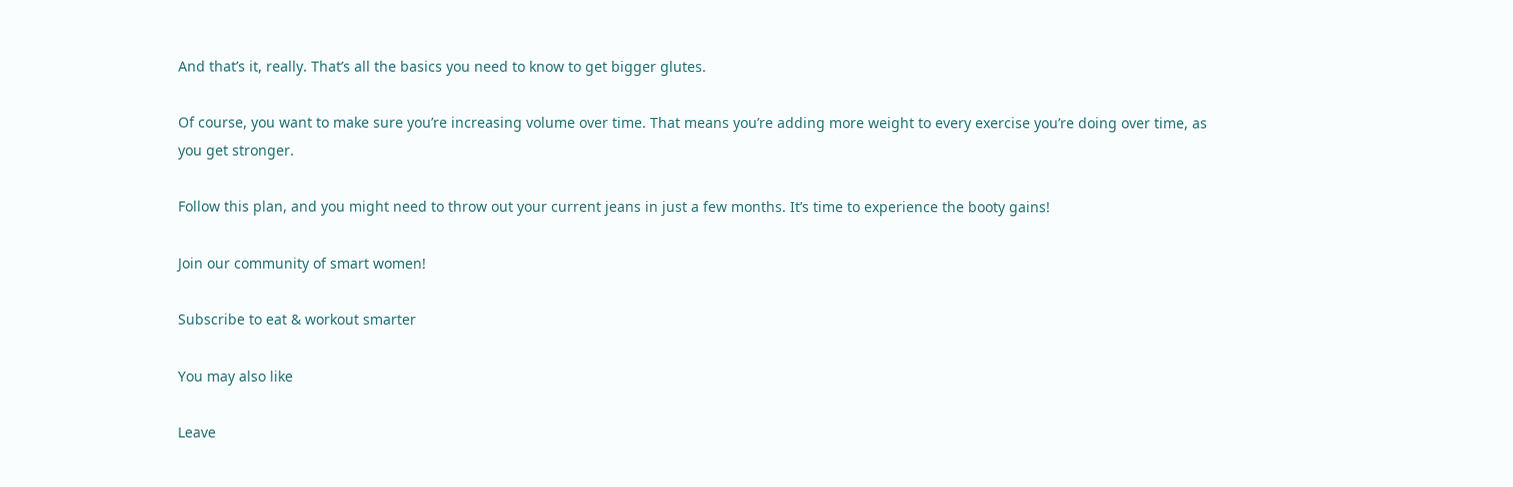And that’s it, really. That’s all the basics you need to know to get bigger glutes.

Of course, you want to make sure you’re increasing volume over time. That means you’re adding more weight to every exercise you’re doing over time, as you get stronger.

Follow this plan, and you might need to throw out your current jeans in just a few months. It’s time to experience the booty gains!

Join our community of smart women!

Subscribe to eat & workout smarter

You may also like

Leave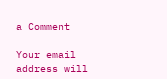a Comment

Your email address will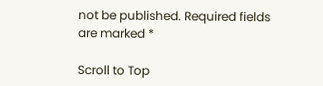not be published. Required fields are marked *

Scroll to Top